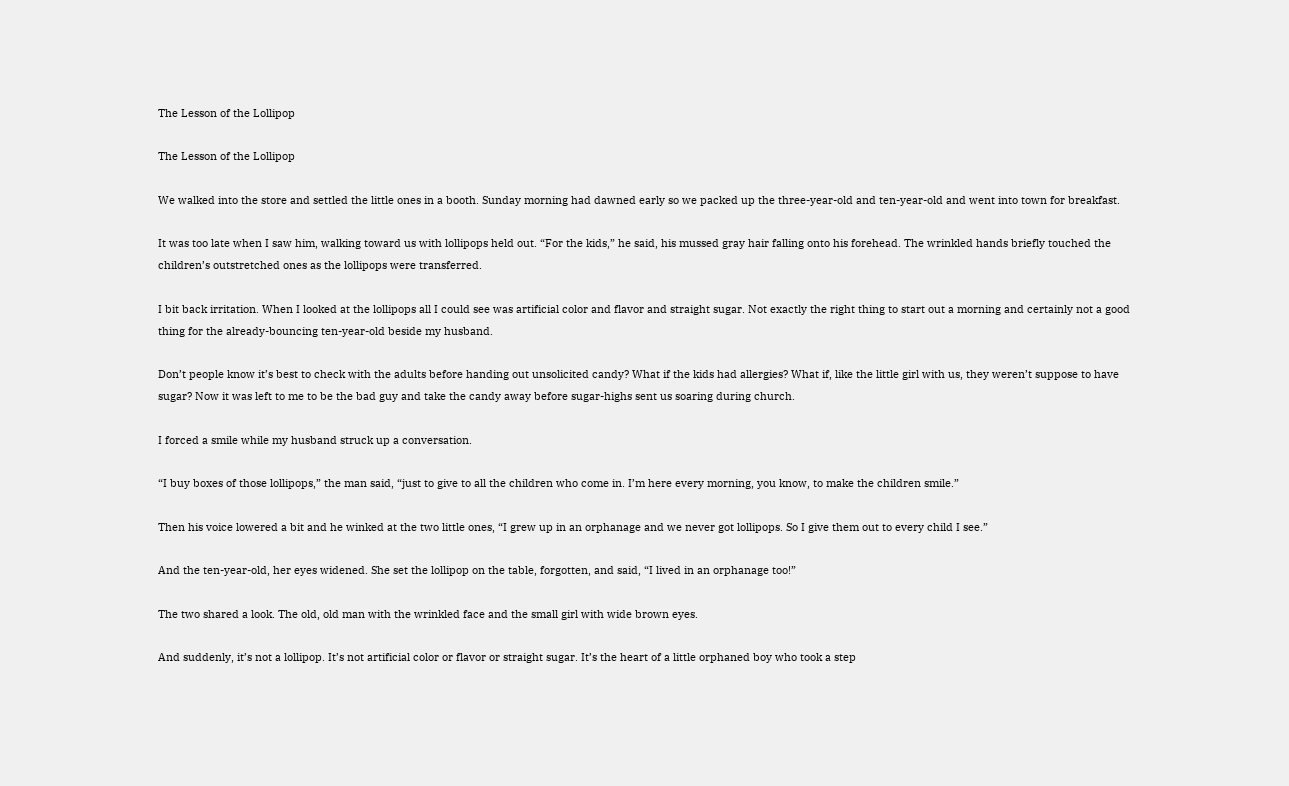The Lesson of the Lollipop

The Lesson of the Lollipop

We walked into the store and settled the little ones in a booth. Sunday morning had dawned early so we packed up the three-year-old and ten-year-old and went into town for breakfast.

It was too late when I saw him, walking toward us with lollipops held out. “For the kids,” he said, his mussed gray hair falling onto his forehead. The wrinkled hands briefly touched the children’s outstretched ones as the lollipops were transferred.

I bit back irritation. When I looked at the lollipops all I could see was artificial color and flavor and straight sugar. Not exactly the right thing to start out a morning and certainly not a good thing for the already-bouncing ten-year-old beside my husband.

Don’t people know it’s best to check with the adults before handing out unsolicited candy? What if the kids had allergies? What if, like the little girl with us, they weren’t suppose to have sugar? Now it was left to me to be the bad guy and take the candy away before sugar-highs sent us soaring during church.

I forced a smile while my husband struck up a conversation.

“I buy boxes of those lollipops,” the man said, “just to give to all the children who come in. I’m here every morning, you know, to make the children smile.”

Then his voice lowered a bit and he winked at the two little ones, “I grew up in an orphanage and we never got lollipops. So I give them out to every child I see.”

And the ten-year-old, her eyes widened. She set the lollipop on the table, forgotten, and said, “I lived in an orphanage too!”

The two shared a look. The old, old man with the wrinkled face and the small girl with wide brown eyes.

And suddenly, it’s not a lollipop. It’s not artificial color or flavor or straight sugar. It’s the heart of a little orphaned boy who took a step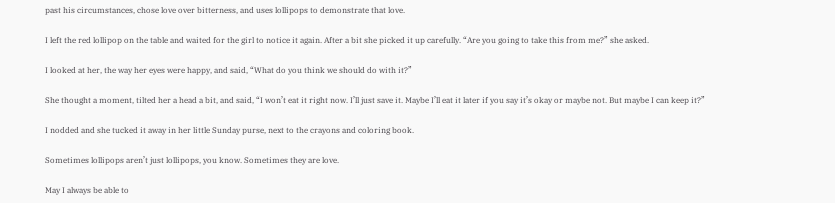past his circumstances, chose love over bitterness, and uses lollipops to demonstrate that love.

I left the red lollipop on the table and waited for the girl to notice it again. After a bit she picked it up carefully. “Are you going to take this from me?” she asked.

I looked at her, the way her eyes were happy, and said, “What do you think we should do with it?”

She thought a moment, tilted her a head a bit, and said, “I won’t eat it right now. I’ll just save it. Maybe I’ll eat it later if you say it’s okay or maybe not. But maybe I can keep it?”

I nodded and she tucked it away in her little Sunday purse, next to the crayons and coloring book.

Sometimes lollipops aren’t just lollipops, you know. Sometimes they are love.

May I always be able to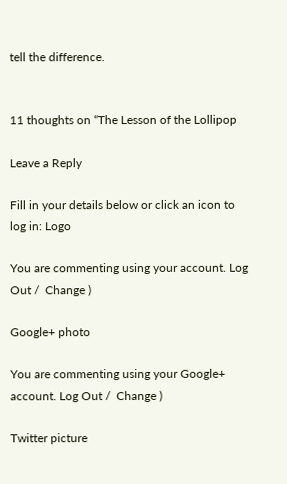tell the difference.


11 thoughts on “The Lesson of the Lollipop

Leave a Reply

Fill in your details below or click an icon to log in: Logo

You are commenting using your account. Log Out /  Change )

Google+ photo

You are commenting using your Google+ account. Log Out /  Change )

Twitter picture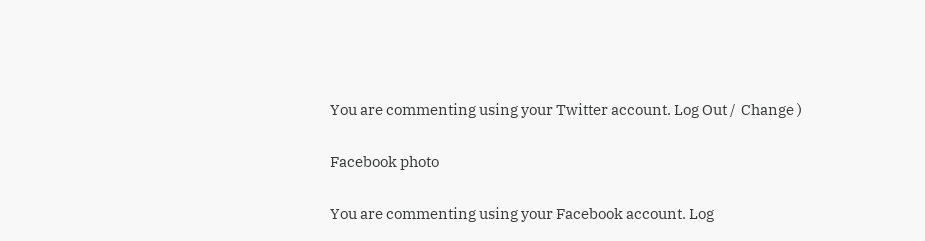You are commenting using your Twitter account. Log Out /  Change )

Facebook photo

You are commenting using your Facebook account. Log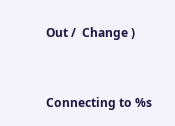Out /  Change )


Connecting to %s